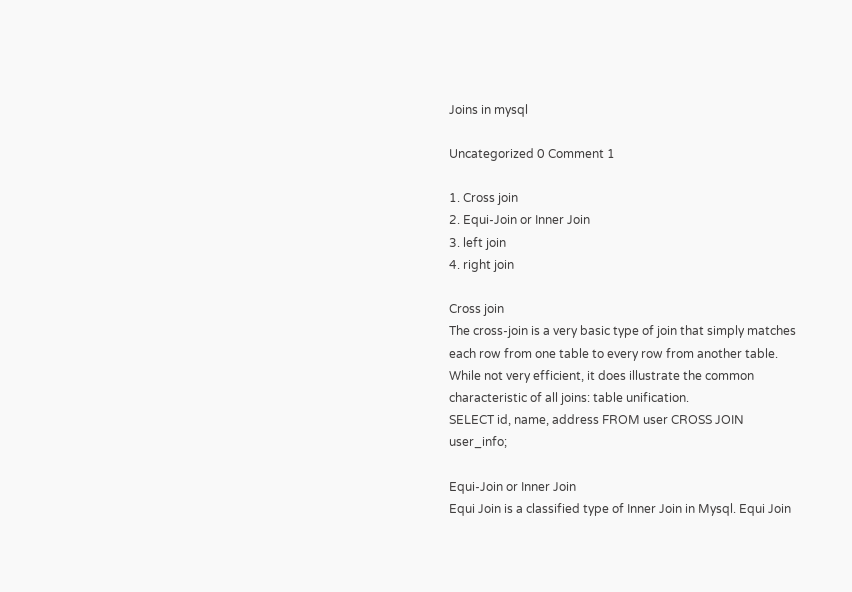Joins in mysql

Uncategorized 0 Comment 1

1. Cross join
2. Equi-Join or Inner Join
3. left join
4. right join

Cross join
The cross-join is a very basic type of join that simply matches each row from one table to every row from another table. While not very efficient, it does illustrate the common characteristic of all joins: table unification.
SELECT id, name, address FROM user CROSS JOIN user_info;

Equi-Join or Inner Join
Equi Join is a classified type of Inner Join in Mysql. Equi Join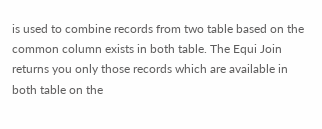is used to combine records from two table based on the common column exists in both table. The Equi Join returns you only those records which are available in both table on the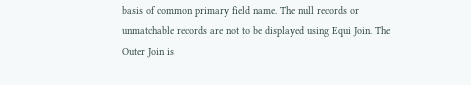basis of common primary field name. The null records or unmatchable records are not to be displayed using Equi Join. The Outer Join is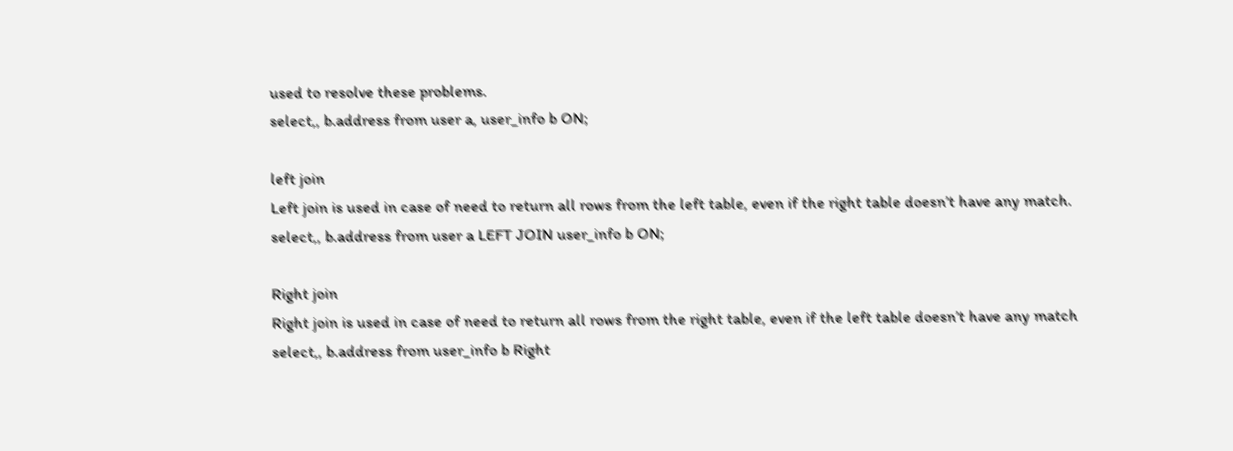used to resolve these problems.
select,, b.address from user a, user_info b ON;

left join
Left join is used in case of need to return all rows from the left table, even if the right table doesn’t have any match.
select,, b.address from user a LEFT JOIN user_info b ON;

Right join
Right join is used in case of need to return all rows from the right table, even if the left table doesn’t have any match
select,, b.address from user_info b Right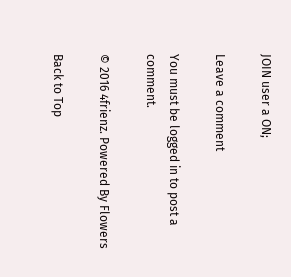JOIN user a ON;

Leave a comment

You must be logged in to post a comment.

© 2016 4frienz. Powered By Flowers

Back to Top